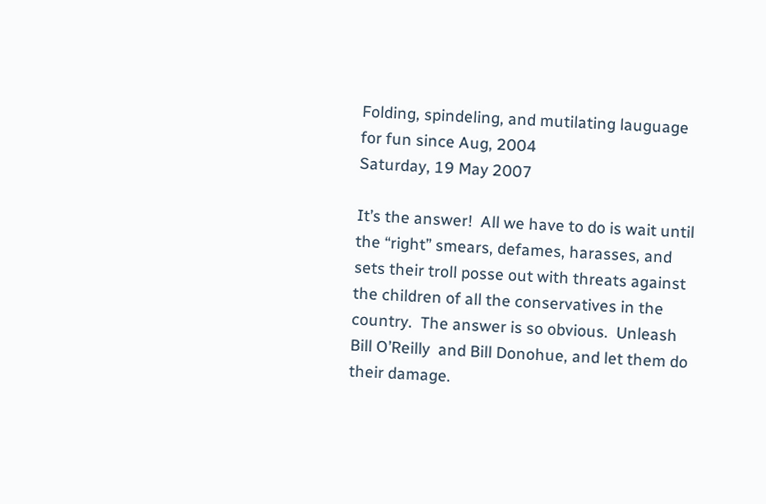Folding, spindeling, and mutilating lauguage for fun since Aug, 2004
Saturday, 19 May 2007

It’s the answer!  All we have to do is wait until the “right” smears, defames, harasses, and sets their troll posse out with threats against the children of all the conservatives in the country.  The answer is so obvious.  Unleash Bill O’Reilly  and Bill Donohue, and let them do their damage.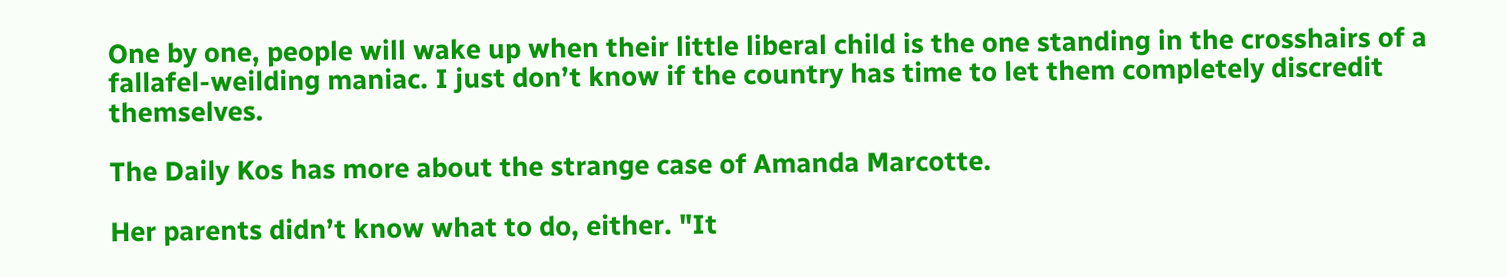One by one, people will wake up when their little liberal child is the one standing in the crosshairs of a fallafel-weilding maniac. I just don’t know if the country has time to let them completely discredit themselves.

The Daily Kos has more about the strange case of Amanda Marcotte.

Her parents didn’t know what to do, either. "It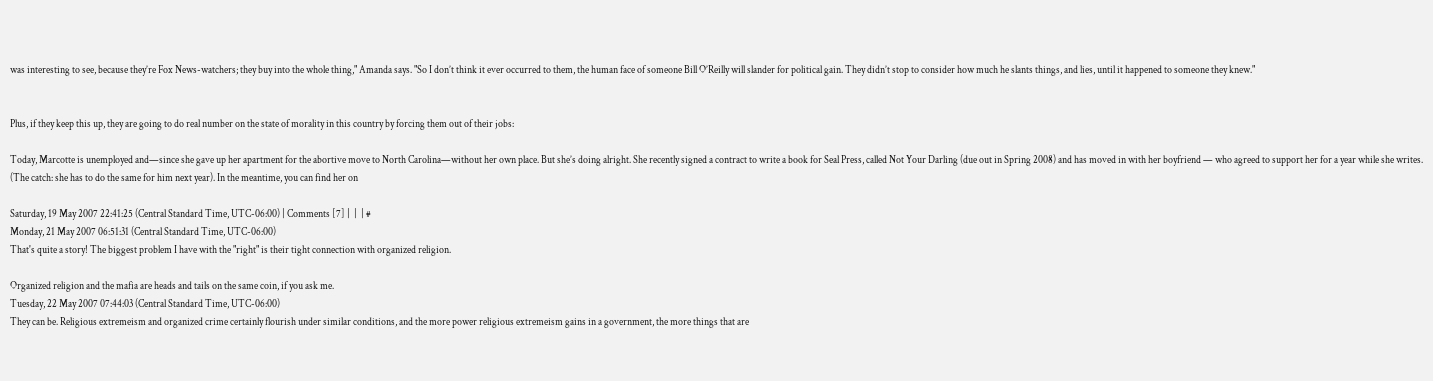was interesting to see, because they’re Fox News-watchers; they buy into the whole thing," Amanda says. "So I don’t think it ever occurred to them, the human face of someone Bill O’Reilly will slander for political gain. They didn’t stop to consider how much he slants things, and lies, until it happened to someone they knew."


Plus, if they keep this up, they are going to do real number on the state of morality in this country by forcing them out of their jobs:

Today, Marcotte is unemployed and—since she gave up her apartment for the abortive move to North Carolina—without her own place. But she’s doing alright. She recently signed a contract to write a book for Seal Press, called Not Your Darling (due out in Spring 2008) and has moved in with her boyfriend — who agreed to support her for a year while she writes. (The catch: she has to do the same for him next year). In the meantime, you can find her on

Saturday, 19 May 2007 22:41:25 (Central Standard Time, UTC-06:00) | Comments [7] |  |  | #
Monday, 21 May 2007 06:51:31 (Central Standard Time, UTC-06:00)
That's quite a story! The biggest problem I have with the "right" is their tight connection with organized religion.

Organized religion and the mafia are heads and tails on the same coin, if you ask me.
Tuesday, 22 May 2007 07:44:03 (Central Standard Time, UTC-06:00)
They can be. Religious extremeism and organized crime certainly flourish under similar conditions, and the more power religious extremeism gains in a government, the more things that are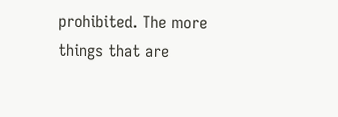prohibited. The more things that are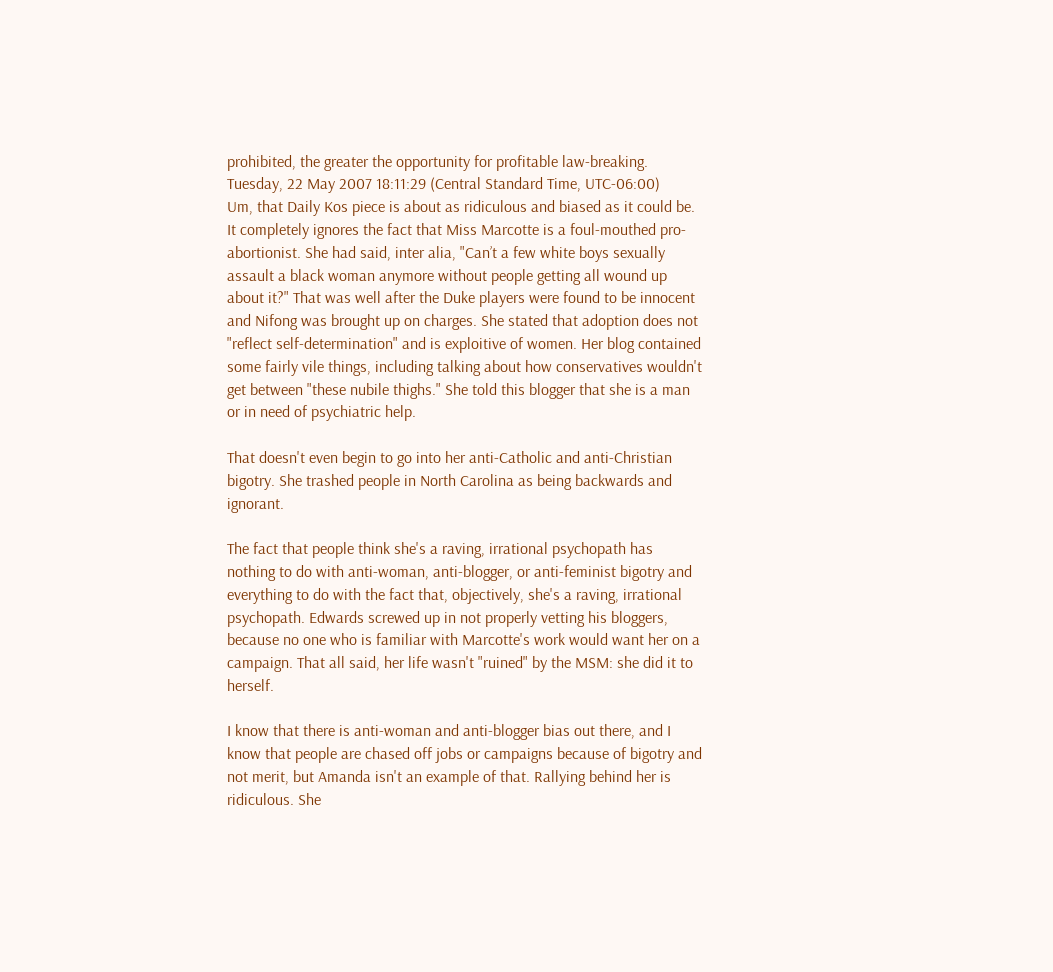prohibited, the greater the opportunity for profitable law-breaking.
Tuesday, 22 May 2007 18:11:29 (Central Standard Time, UTC-06:00)
Um, that Daily Kos piece is about as ridiculous and biased as it could be. It completely ignores the fact that Miss Marcotte is a foul-mouthed pro-abortionist. She had said, inter alia, "Can’t a few white boys sexually assault a black woman anymore without people getting all wound up about it?" That was well after the Duke players were found to be innocent and Nifong was brought up on charges. She stated that adoption does not "reflect self-determination" and is exploitive of women. Her blog contained some fairly vile things, including talking about how conservatives wouldn't get between "these nubile thighs." She told this blogger that she is a man or in need of psychiatric help.

That doesn't even begin to go into her anti-Catholic and anti-Christian bigotry. She trashed people in North Carolina as being backwards and ignorant.

The fact that people think she's a raving, irrational psychopath has nothing to do with anti-woman, anti-blogger, or anti-feminist bigotry and everything to do with the fact that, objectively, she's a raving, irrational psychopath. Edwards screwed up in not properly vetting his bloggers, because no one who is familiar with Marcotte's work would want her on a campaign. That all said, her life wasn't "ruined" by the MSM: she did it to herself.

I know that there is anti-woman and anti-blogger bias out there, and I know that people are chased off jobs or campaigns because of bigotry and not merit, but Amanda isn't an example of that. Rallying behind her is ridiculous. She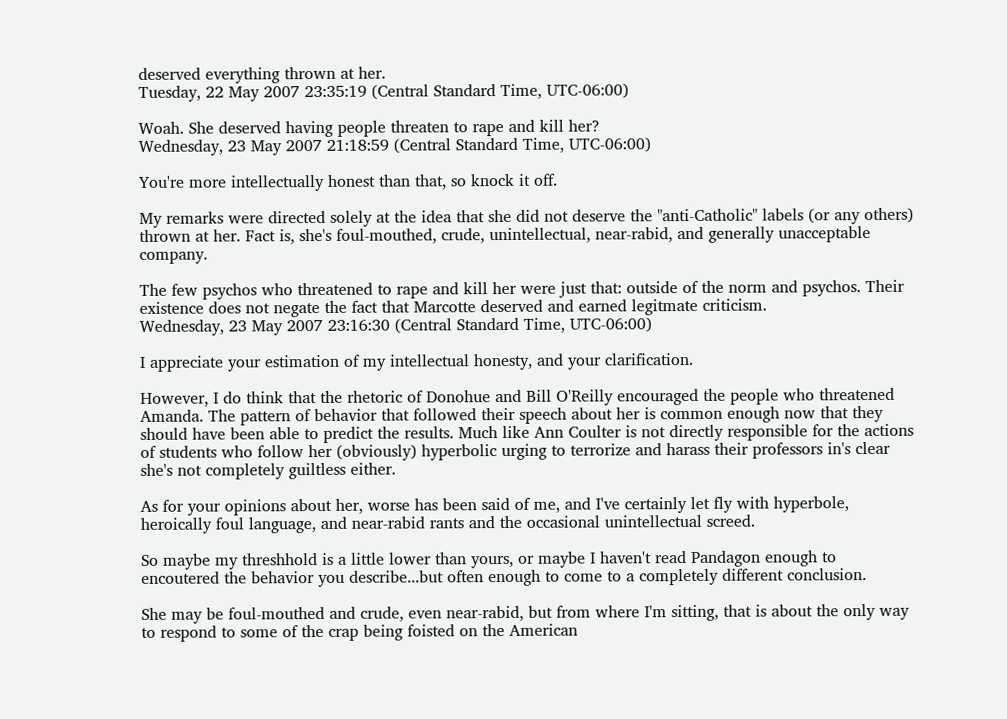deserved everything thrown at her.
Tuesday, 22 May 2007 23:35:19 (Central Standard Time, UTC-06:00)

Woah. She deserved having people threaten to rape and kill her?
Wednesday, 23 May 2007 21:18:59 (Central Standard Time, UTC-06:00)

You're more intellectually honest than that, so knock it off.

My remarks were directed solely at the idea that she did not deserve the "anti-Catholic" labels (or any others) thrown at her. Fact is, she's foul-mouthed, crude, unintellectual, near-rabid, and generally unacceptable company.

The few psychos who threatened to rape and kill her were just that: outside of the norm and psychos. Their existence does not negate the fact that Marcotte deserved and earned legitmate criticism.
Wednesday, 23 May 2007 23:16:30 (Central Standard Time, UTC-06:00)

I appreciate your estimation of my intellectual honesty, and your clarification.

However, I do think that the rhetoric of Donohue and Bill O'Reilly encouraged the people who threatened Amanda. The pattern of behavior that followed their speech about her is common enough now that they should have been able to predict the results. Much like Ann Coulter is not directly responsible for the actions of students who follow her (obviously) hyperbolic urging to terrorize and harass their professors in's clear she's not completely guiltless either.

As for your opinions about her, worse has been said of me, and I've certainly let fly with hyperbole, heroically foul language, and near-rabid rants and the occasional unintellectual screed.

So maybe my threshhold is a little lower than yours, or maybe I haven't read Pandagon enough to encoutered the behavior you describe...but often enough to come to a completely different conclusion.

She may be foul-mouthed and crude, even near-rabid, but from where I'm sitting, that is about the only way to respond to some of the crap being foisted on the American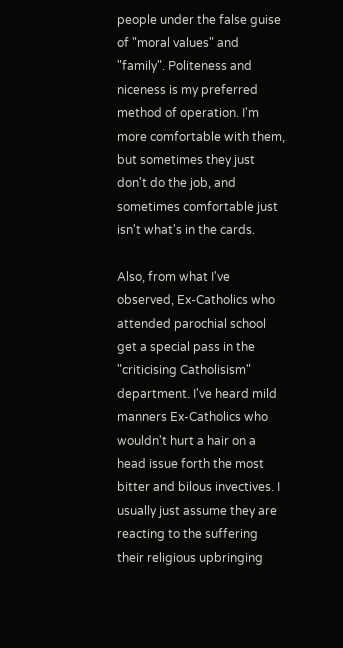people under the false guise of "moral values" and "family". Politeness and niceness is my preferred method of operation. I'm more comfortable with them, but sometimes they just don't do the job, and sometimes comfortable just isn't what's in the cards.

Also, from what I've observed, Ex-Catholics who attended parochial school get a special pass in the "criticising Catholisism" department. I've heard mild manners Ex-Catholics who wouldn't hurt a hair on a head issue forth the most bitter and bilous invectives. I usually just assume they are reacting to the suffering their religious upbringing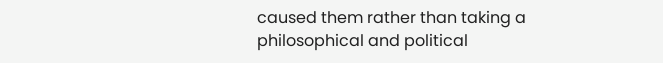caused them rather than taking a philosophical and political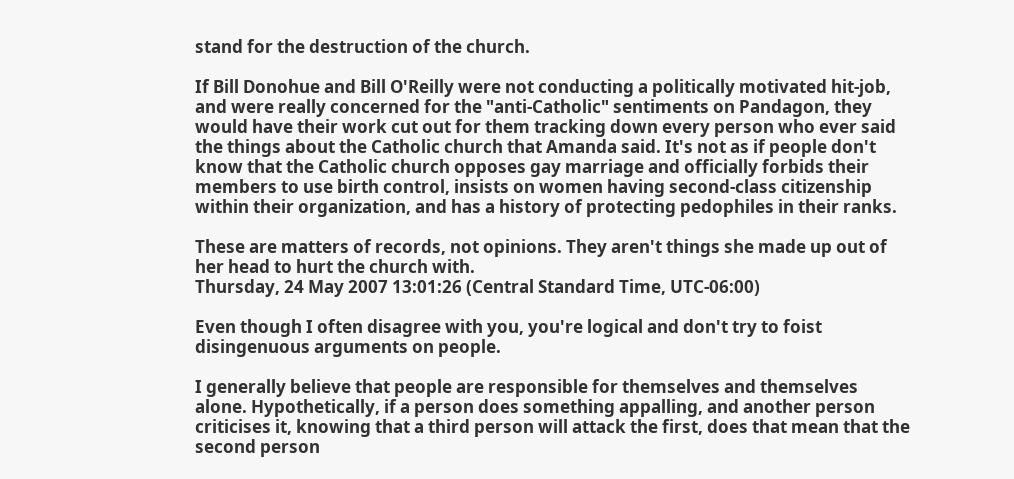stand for the destruction of the church.

If Bill Donohue and Bill O'Reilly were not conducting a politically motivated hit-job, and were really concerned for the "anti-Catholic" sentiments on Pandagon, they would have their work cut out for them tracking down every person who ever said the things about the Catholic church that Amanda said. It's not as if people don't know that the Catholic church opposes gay marriage and officially forbids their members to use birth control, insists on women having second-class citizenship within their organization, and has a history of protecting pedophiles in their ranks.

These are matters of records, not opinions. They aren't things she made up out of her head to hurt the church with.
Thursday, 24 May 2007 13:01:26 (Central Standard Time, UTC-06:00)

Even though I often disagree with you, you're logical and don't try to foist disingenuous arguments on people.

I generally believe that people are responsible for themselves and themselves alone. Hypothetically, if a person does something appalling, and another person criticises it, knowing that a third person will attack the first, does that mean that the second person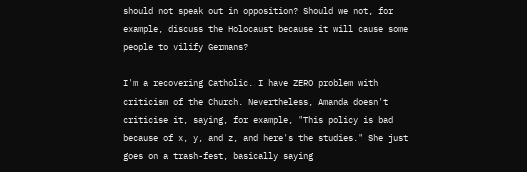should not speak out in opposition? Should we not, for example, discuss the Holocaust because it will cause some people to vilify Germans?

I'm a recovering Catholic. I have ZERO problem with criticism of the Church. Nevertheless, Amanda doesn't criticise it, saying, for example, "This policy is bad because of x, y, and z, and here's the studies." She just goes on a trash-fest, basically saying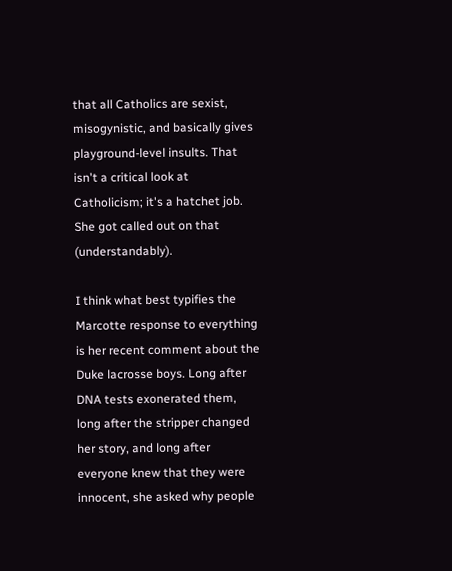that all Catholics are sexist, misogynistic, and basically gives playground-level insults. That isn't a critical look at Catholicism; it's a hatchet job. She got called out on that (understandably).

I think what best typifies the Marcotte response to everything is her recent comment about the Duke lacrosse boys. Long after DNA tests exonerated them, long after the stripper changed her story, and long after everyone knew that they were innocent, she asked why people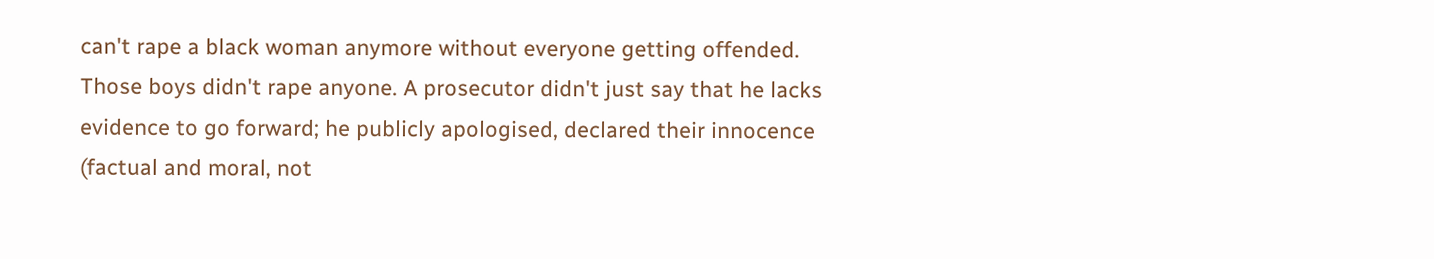can't rape a black woman anymore without everyone getting offended. Those boys didn't rape anyone. A prosecutor didn't just say that he lacks evidence to go forward; he publicly apologised, declared their innocence (factual and moral, not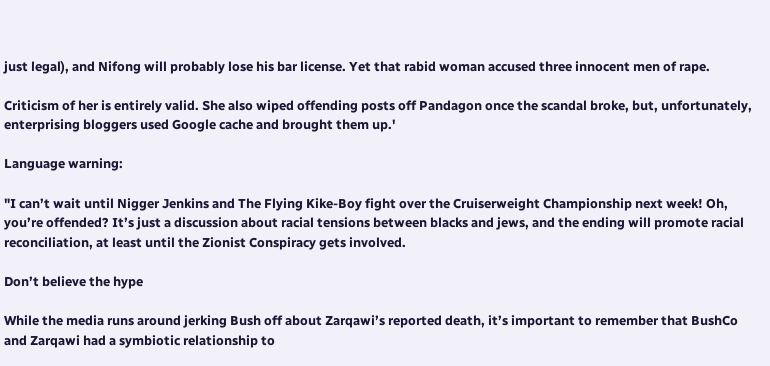just legal), and Nifong will probably lose his bar license. Yet that rabid woman accused three innocent men of rape.

Criticism of her is entirely valid. She also wiped offending posts off Pandagon once the scandal broke, but, unfortunately, enterprising bloggers used Google cache and brought them up.'

Language warning:

"I can’t wait until Nigger Jenkins and The Flying Kike-Boy fight over the Cruiserweight Championship next week! Oh, you’re offended? It’s just a discussion about racial tensions between blacks and jews, and the ending will promote racial reconciliation, at least until the Zionist Conspiracy gets involved.

Don’t believe the hype

While the media runs around jerking Bush off about Zarqawi’s reported death, it’s important to remember that BushCo and Zarqawi had a symbiotic relationship to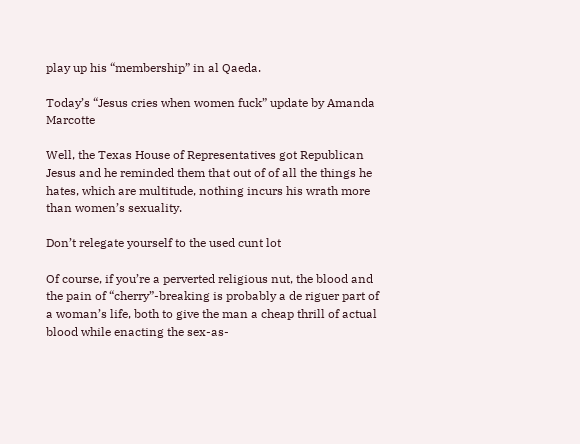play up his “membership” in al Qaeda.

Today’s “Jesus cries when women fuck” update by Amanda Marcotte

Well, the Texas House of Representatives got Republican Jesus and he reminded them that out of of all the things he hates, which are multitude, nothing incurs his wrath more than women’s sexuality.

Don’t relegate yourself to the used cunt lot

Of course, if you’re a perverted religious nut, the blood and the pain of “cherry”-breaking is probably a de riguer part of a woman’s life, both to give the man a cheap thrill of actual blood while enacting the sex-as-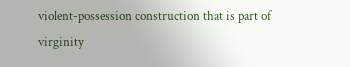violent-possession construction that is part of virginity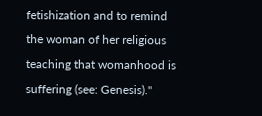fetishization and to remind the woman of her religious teaching that womanhood is suffering (see: Genesis)."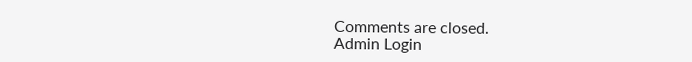Comments are closed.
Admin Login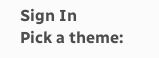Sign In
Pick a theme: